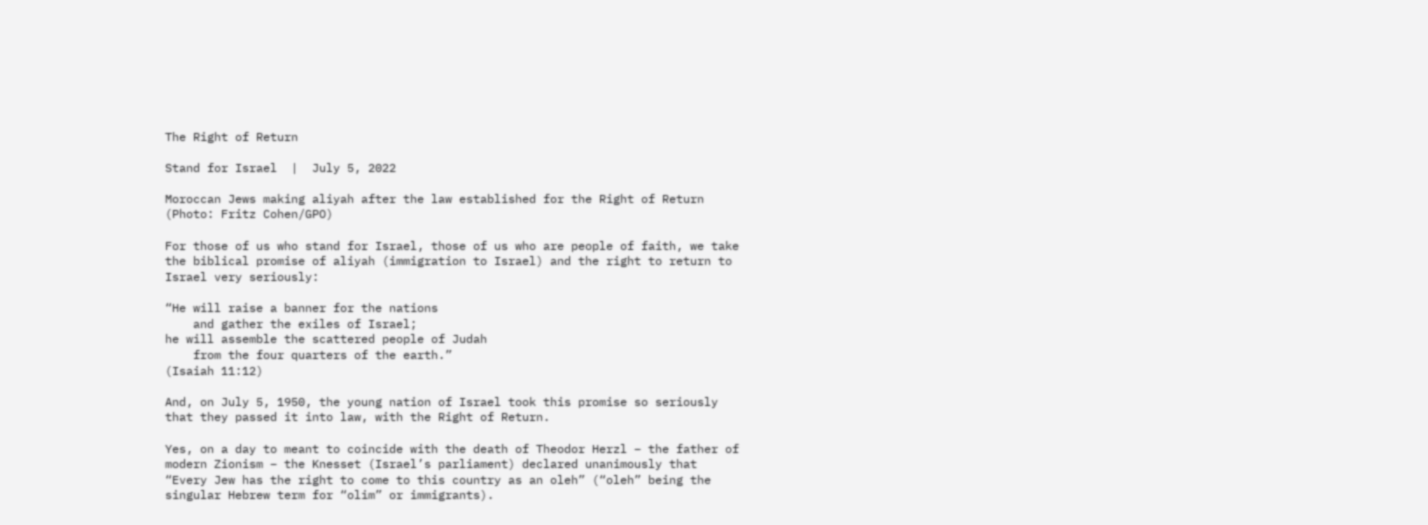The Right of Return

Stand for Israel  |  July 5, 2022

Moroccan Jews making aliyah after the law established for the Right of Return
(Photo: Fritz Cohen/GPO)

For those of us who stand for Israel, those of us who are people of faith, we take the biblical promise of aliyah (immigration to Israel) and the right to return to Israel very seriously:

“He will raise a banner for the nations
    and gather the exiles of Israel;
he will assemble the scattered people of Judah
    from the four quarters of the earth.”
(Isaiah 11:12)

And, on July 5, 1950, the young nation of Israel took this promise so seriously that they passed it into law, with the Right of Return.

Yes, on a day to meant to coincide with the death of Theodor Herzl – the father of modern Zionism – the Knesset (Israel’s parliament) declared unanimously that “Every Jew has the right to come to this country as an oleh” (“oleh” being the singular Hebrew term for “olim” or immigrants).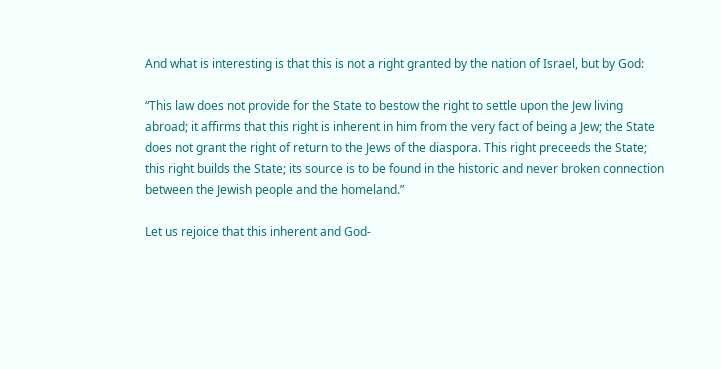And what is interesting is that this is not a right granted by the nation of Israel, but by God:

“This law does not provide for the State to bestow the right to settle upon the Jew living abroad; it affirms that this right is inherent in him from the very fact of being a Jew; the State does not grant the right of return to the Jews of the diaspora. This right preceeds the State; this right builds the State; its source is to be found in the historic and never broken connection between the Jewish people and the homeland.”

Let us rejoice that this inherent and God-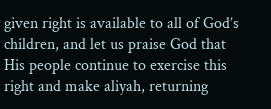given right is available to all of God’s children, and let us praise God that His people continue to exercise this right and make aliyah, returning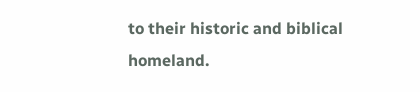to their historic and biblical homeland.